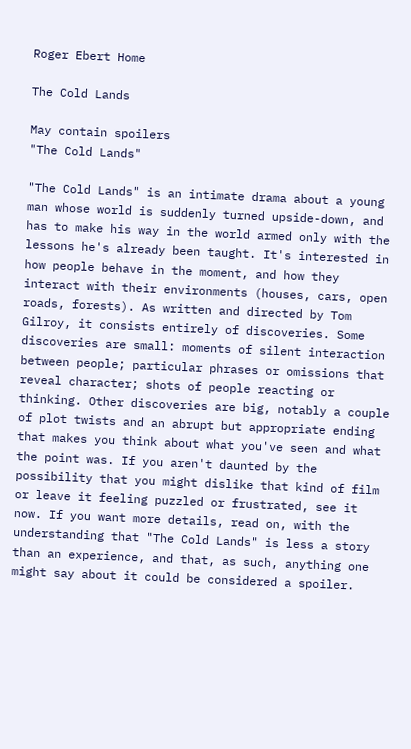Roger Ebert Home

The Cold Lands

May contain spoilers
"The Cold Lands"

"The Cold Lands" is an intimate drama about a young man whose world is suddenly turned upside-down, and has to make his way in the world armed only with the lessons he's already been taught. It's interested in how people behave in the moment, and how they interact with their environments (houses, cars, open roads, forests). As written and directed by Tom Gilroy, it consists entirely of discoveries. Some discoveries are small: moments of silent interaction between people; particular phrases or omissions that reveal character; shots of people reacting or thinking. Other discoveries are big, notably a couple of plot twists and an abrupt but appropriate ending that makes you think about what you've seen and what the point was. If you aren't daunted by the possibility that you might dislike that kind of film or leave it feeling puzzled or frustrated, see it now. If you want more details, read on, with the understanding that "The Cold Lands" is less a story than an experience, and that, as such, anything one might say about it could be considered a spoiler.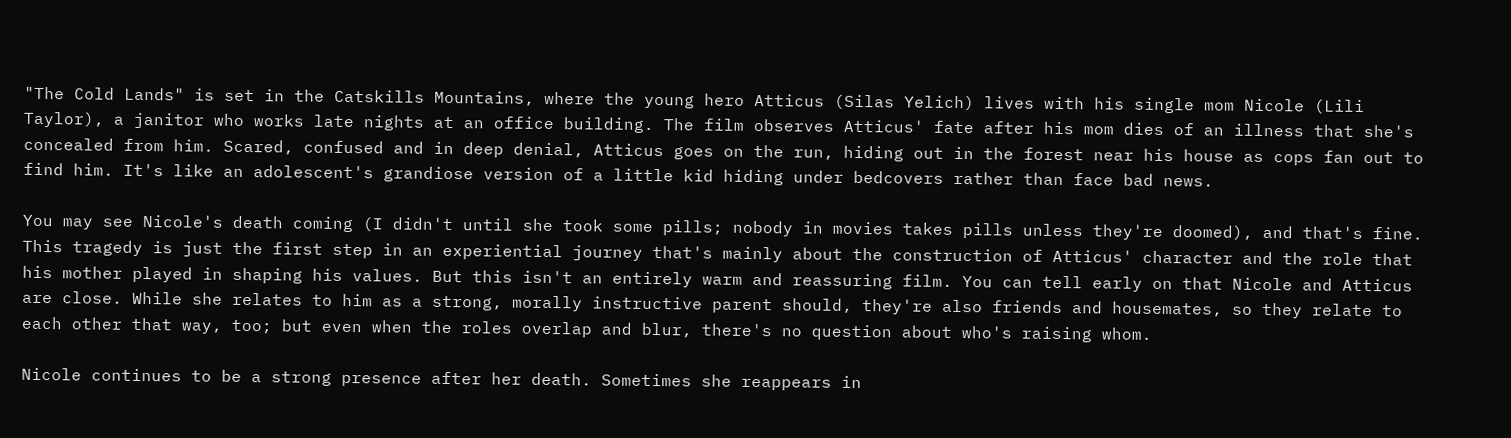"The Cold Lands" is set in the Catskills Mountains, where the young hero Atticus (Silas Yelich) lives with his single mom Nicole (Lili Taylor), a janitor who works late nights at an office building. The film observes Atticus' fate after his mom dies of an illness that she's concealed from him. Scared, confused and in deep denial, Atticus goes on the run, hiding out in the forest near his house as cops fan out to find him. It's like an adolescent's grandiose version of a little kid hiding under bedcovers rather than face bad news.

You may see Nicole's death coming (I didn't until she took some pills; nobody in movies takes pills unless they're doomed), and that's fine. This tragedy is just the first step in an experiential journey that's mainly about the construction of Atticus' character and the role that his mother played in shaping his values. But this isn't an entirely warm and reassuring film. You can tell early on that Nicole and Atticus are close. While she relates to him as a strong, morally instructive parent should, they're also friends and housemates, so they relate to each other that way, too; but even when the roles overlap and blur, there's no question about who's raising whom.

Nicole continues to be a strong presence after her death. Sometimes she reappears in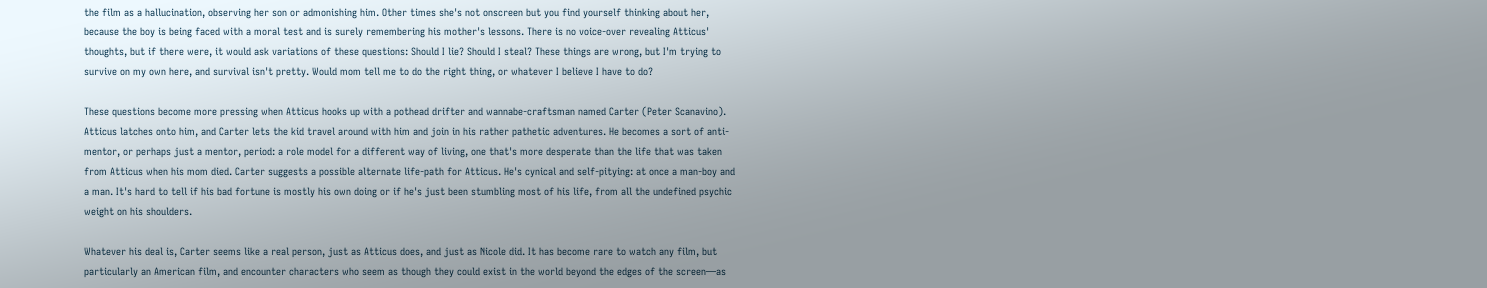the film as a hallucination, observing her son or admonishing him. Other times she's not onscreen but you find yourself thinking about her, because the boy is being faced with a moral test and is surely remembering his mother's lessons. There is no voice-over revealing Atticus' thoughts, but if there were, it would ask variations of these questions: Should I lie? Should I steal? These things are wrong, but I'm trying to survive on my own here, and survival isn't pretty. Would mom tell me to do the right thing, or whatever I believe I have to do?

These questions become more pressing when Atticus hooks up with a pothead drifter and wannabe-craftsman named Carter (Peter Scanavino). Atticus latches onto him, and Carter lets the kid travel around with him and join in his rather pathetic adventures. He becomes a sort of anti-mentor, or perhaps just a mentor, period: a role model for a different way of living, one that's more desperate than the life that was taken from Atticus when his mom died. Carter suggests a possible alternate life-path for Atticus. He's cynical and self-pitying: at once a man-boy and a man. It's hard to tell if his bad fortune is mostly his own doing or if he's just been stumbling most of his life, from all the undefined psychic weight on his shoulders.

Whatever his deal is, Carter seems like a real person, just as Atticus does, and just as Nicole did. It has become rare to watch any film, but particularly an American film, and encounter characters who seem as though they could exist in the world beyond the edges of the screen—as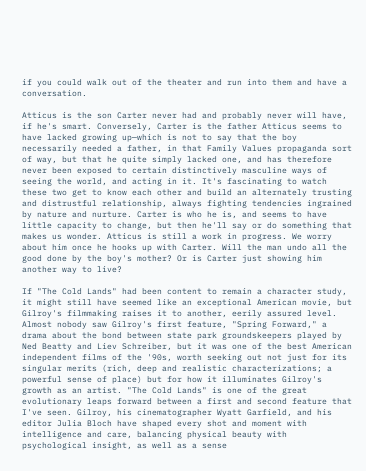if you could walk out of the theater and run into them and have a conversation.

Atticus is the son Carter never had and probably never will have, if he's smart. Conversely, Carter is the father Atticus seems to have lacked growing up—which is not to say that the boy necessarily needed a father, in that Family Values propaganda sort of way, but that he quite simply lacked one, and has therefore never been exposed to certain distinctively masculine ways of seeing the world, and acting in it. It's fascinating to watch these two get to know each other and build an alternately trusting and distrustful relationship, always fighting tendencies ingrained by nature and nurture. Carter is who he is, and seems to have little capacity to change, but then he'll say or do something that makes us wonder. Atticus is still a work in progress. We worry about him once he hooks up with Carter. Will the man undo all the good done by the boy's mother? Or is Carter just showing him another way to live?

If "The Cold Lands" had been content to remain a character study, it might still have seemed like an exceptional American movie, but Gilroy's filmmaking raises it to another, eerily assured level. Almost nobody saw Gilroy's first feature, "Spring Forward," a drama about the bond between state park groundskeepers played by Ned Beatty and Liev Schreiber, but it was one of the best American independent films of the '90s, worth seeking out not just for its singular merits (rich, deep and realistic characterizations; a powerful sense of place) but for how it illuminates Gilroy's growth as an artist. "The Cold Lands" is one of the great evolutionary leaps forward between a first and second feature that I've seen. Gilroy, his cinematographer Wyatt Garfield, and his editor Julia Bloch have shaped every shot and moment with intelligence and care, balancing physical beauty with psychological insight, as well as a sense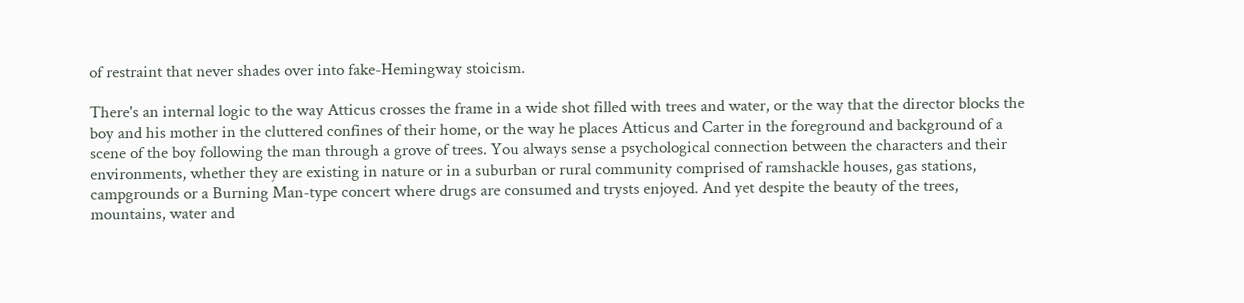of restraint that never shades over into fake-Hemingway stoicism.

There's an internal logic to the way Atticus crosses the frame in a wide shot filled with trees and water, or the way that the director blocks the boy and his mother in the cluttered confines of their home, or the way he places Atticus and Carter in the foreground and background of a scene of the boy following the man through a grove of trees. You always sense a psychological connection between the characters and their environments, whether they are existing in nature or in a suburban or rural community comprised of ramshackle houses, gas stations, campgrounds or a Burning Man-type concert where drugs are consumed and trysts enjoyed. And yet despite the beauty of the trees, mountains, water and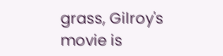grass, Gilroy's movie is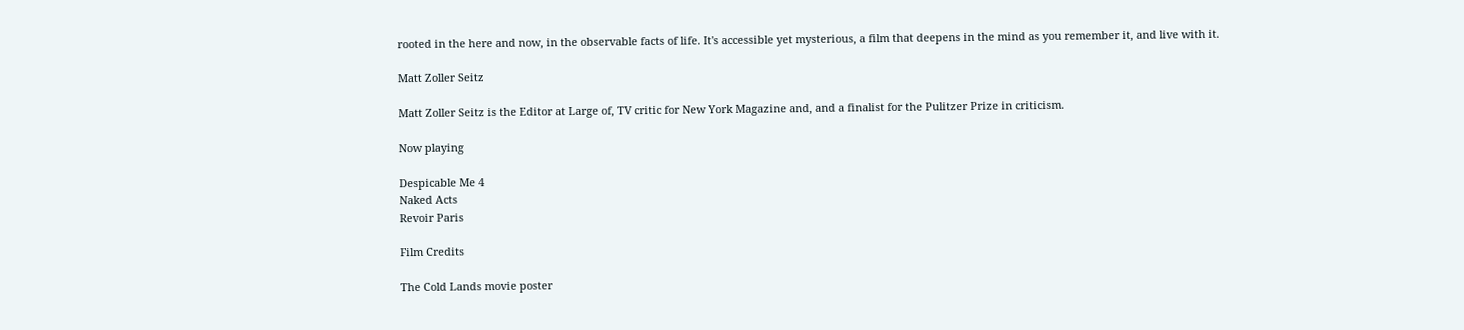rooted in the here and now, in the observable facts of life. It's accessible yet mysterious, a film that deepens in the mind as you remember it, and live with it.

Matt Zoller Seitz

Matt Zoller Seitz is the Editor at Large of, TV critic for New York Magazine and, and a finalist for the Pulitzer Prize in criticism.

Now playing

Despicable Me 4
Naked Acts
Revoir Paris

Film Credits

The Cold Lands movie poster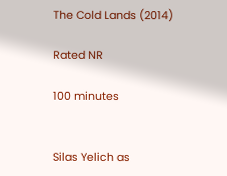The Cold Lands (2014)

Rated NR

100 minutes


Silas Yelich as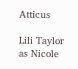Atticus

Lili Taylor as Nicole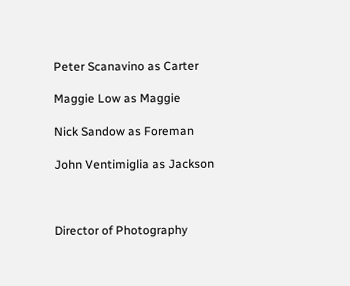Peter Scanavino as Carter

Maggie Low as Maggie

Nick Sandow as Foreman

John Ventimiglia as Jackson



Director of Photography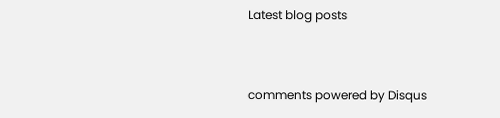Latest blog posts


comments powered by Disqus